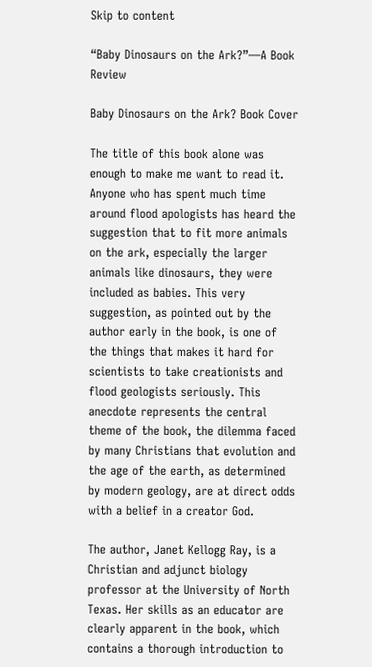Skip to content

“Baby Dinosaurs on the Ark?”—A Book Review

Baby Dinosaurs on the Ark? Book Cover

The title of this book alone was enough to make me want to read it. Anyone who has spent much time around flood apologists has heard the suggestion that to fit more animals on the ark, especially the larger animals like dinosaurs, they were included as babies. This very suggestion, as pointed out by the author early in the book, is one of the things that makes it hard for scientists to take creationists and flood geologists seriously. This anecdote represents the central theme of the book, the dilemma faced by many Christians that evolution and the age of the earth, as determined by modern geology, are at direct odds with a belief in a creator God.

The author, Janet Kellogg Ray, is a Christian and adjunct biology professor at the University of North Texas. Her skills as an educator are clearly apparent in the book, which contains a thorough introduction to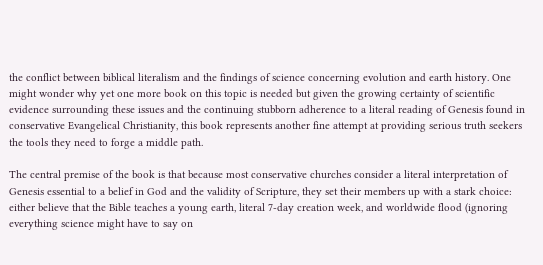the conflict between biblical literalism and the findings of science concerning evolution and earth history. One might wonder why yet one more book on this topic is needed but given the growing certainty of scientific evidence surrounding these issues and the continuing stubborn adherence to a literal reading of Genesis found in conservative Evangelical Christianity, this book represents another fine attempt at providing serious truth seekers the tools they need to forge a middle path.

The central premise of the book is that because most conservative churches consider a literal interpretation of Genesis essential to a belief in God and the validity of Scripture, they set their members up with a stark choice: either believe that the Bible teaches a young earth, literal 7-day creation week, and worldwide flood (ignoring everything science might have to say on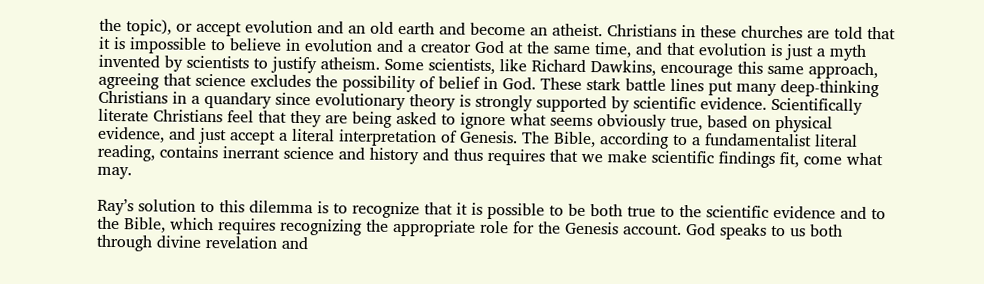the topic), or accept evolution and an old earth and become an atheist. Christians in these churches are told that it is impossible to believe in evolution and a creator God at the same time, and that evolution is just a myth invented by scientists to justify atheism. Some scientists, like Richard Dawkins, encourage this same approach, agreeing that science excludes the possibility of belief in God. These stark battle lines put many deep-thinking Christians in a quandary since evolutionary theory is strongly supported by scientific evidence. Scientifically literate Christians feel that they are being asked to ignore what seems obviously true, based on physical evidence, and just accept a literal interpretation of Genesis. The Bible, according to a fundamentalist literal reading, contains inerrant science and history and thus requires that we make scientific findings fit, come what may.

Ray’s solution to this dilemma is to recognize that it is possible to be both true to the scientific evidence and to the Bible, which requires recognizing the appropriate role for the Genesis account. God speaks to us both through divine revelation and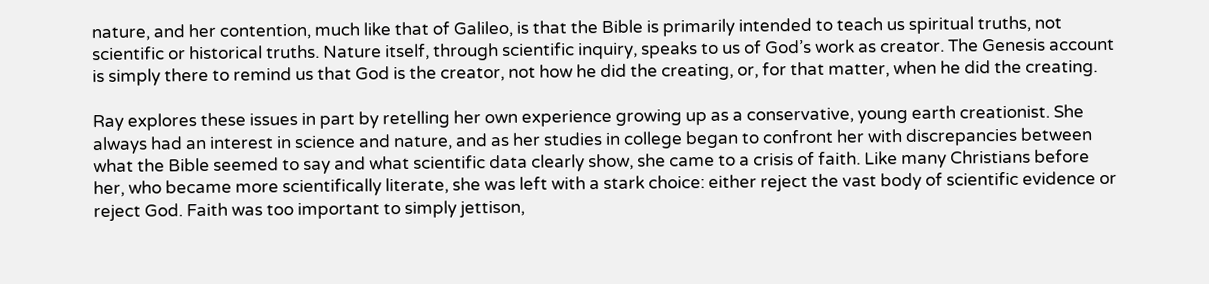nature, and her contention, much like that of Galileo, is that the Bible is primarily intended to teach us spiritual truths, not scientific or historical truths. Nature itself, through scientific inquiry, speaks to us of God’s work as creator. The Genesis account is simply there to remind us that God is the creator, not how he did the creating, or, for that matter, when he did the creating.

Ray explores these issues in part by retelling her own experience growing up as a conservative, young earth creationist. She always had an interest in science and nature, and as her studies in college began to confront her with discrepancies between what the Bible seemed to say and what scientific data clearly show, she came to a crisis of faith. Like many Christians before her, who became more scientifically literate, she was left with a stark choice: either reject the vast body of scientific evidence or reject God. Faith was too important to simply jettison,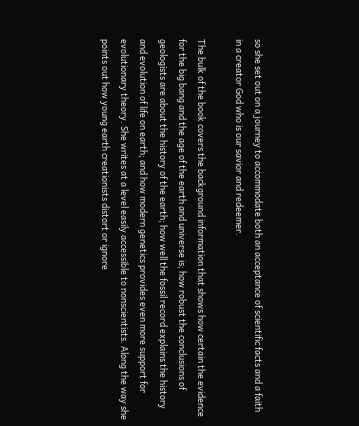so she set out on a journey to accommodate both an acceptance of scientific facts and a faith in a creator God who is our savior and redeemer.

The bulk of the book covers the background information that shows how certain the evidence for the big bang and the age of the earth and universe is; how robust the conclusions of geologists are about the history of the earth; how well the fossil record explains the history and evolution of life on earth; and how modern genetics provides even more support for evolutionary theory. She writes at a level easily accessible to nonscientists. Along the way she points out how young earth creationists distort or ignore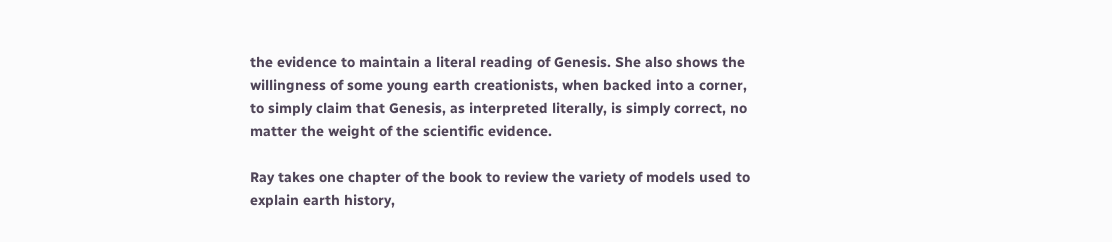the evidence to maintain a literal reading of Genesis. She also shows the willingness of some young earth creationists, when backed into a corner, to simply claim that Genesis, as interpreted literally, is simply correct, no matter the weight of the scientific evidence.

Ray takes one chapter of the book to review the variety of models used to explain earth history,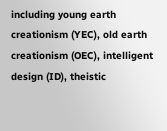including young earth creationism (YEC), old earth creationism (OEC), intelligent design (ID), theistic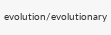evolution/evolutionary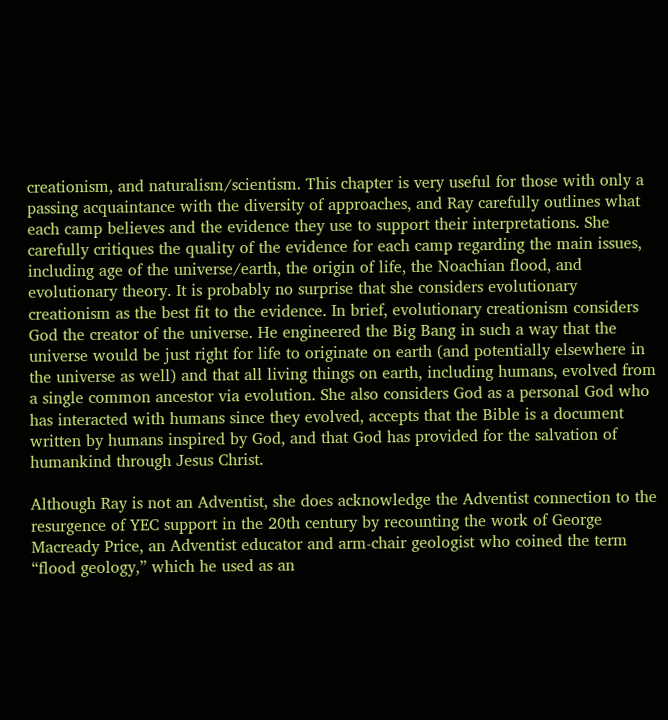creationism, and naturalism/scientism. This chapter is very useful for those with only a passing acquaintance with the diversity of approaches, and Ray carefully outlines what each camp believes and the evidence they use to support their interpretations. She carefully critiques the quality of the evidence for each camp regarding the main issues, including age of the universe/earth, the origin of life, the Noachian flood, and evolutionary theory. It is probably no surprise that she considers evolutionary creationism as the best fit to the evidence. In brief, evolutionary creationism considers God the creator of the universe. He engineered the Big Bang in such a way that the universe would be just right for life to originate on earth (and potentially elsewhere in the universe as well) and that all living things on earth, including humans, evolved from a single common ancestor via evolution. She also considers God as a personal God who has interacted with humans since they evolved, accepts that the Bible is a document written by humans inspired by God, and that God has provided for the salvation of humankind through Jesus Christ.

Although Ray is not an Adventist, she does acknowledge the Adventist connection to the resurgence of YEC support in the 20th century by recounting the work of George Macready Price, an Adventist educator and arm-chair geologist who coined the term “flood geology,” which he used as an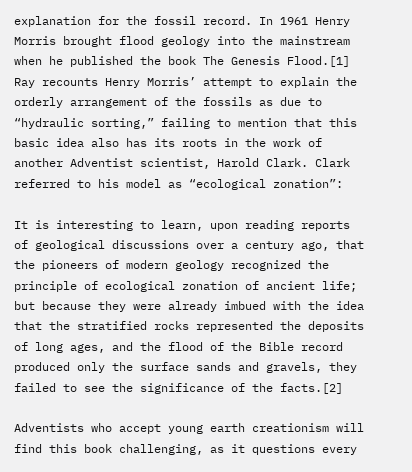explanation for the fossil record. In 1961 Henry Morris brought flood geology into the mainstream when he published the book The Genesis Flood.[1] Ray recounts Henry Morris’ attempt to explain the orderly arrangement of the fossils as due to “hydraulic sorting,” failing to mention that this basic idea also has its roots in the work of another Adventist scientist, Harold Clark. Clark referred to his model as “ecological zonation”:

It is interesting to learn, upon reading reports of geological discussions over a century ago, that the pioneers of modern geology recognized the principle of ecological zonation of ancient life; but because they were already imbued with the idea that the stratified rocks represented the deposits of long ages, and the flood of the Bible record produced only the surface sands and gravels, they failed to see the significance of the facts.[2]

Adventists who accept young earth creationism will find this book challenging, as it questions every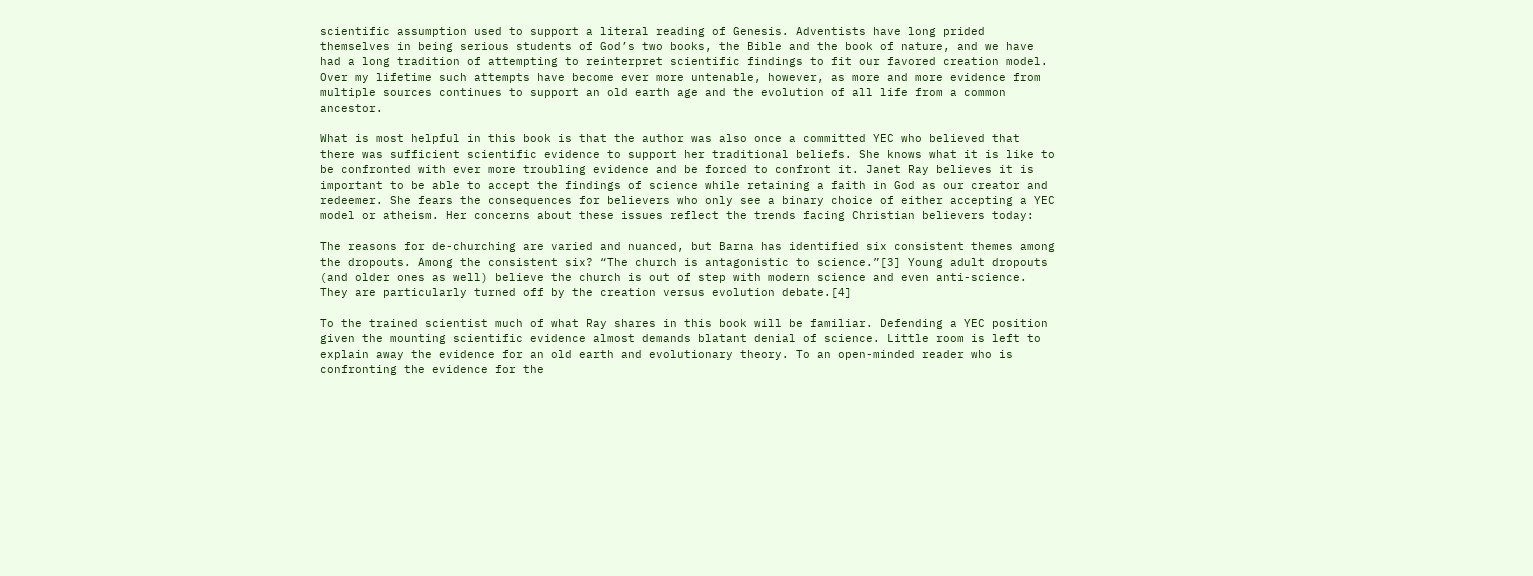scientific assumption used to support a literal reading of Genesis. Adventists have long prided themselves in being serious students of God’s two books, the Bible and the book of nature, and we have had a long tradition of attempting to reinterpret scientific findings to fit our favored creation model. Over my lifetime such attempts have become ever more untenable, however, as more and more evidence from multiple sources continues to support an old earth age and the evolution of all life from a common ancestor.

What is most helpful in this book is that the author was also once a committed YEC who believed that there was sufficient scientific evidence to support her traditional beliefs. She knows what it is like to be confronted with ever more troubling evidence and be forced to confront it. Janet Ray believes it is important to be able to accept the findings of science while retaining a faith in God as our creator and redeemer. She fears the consequences for believers who only see a binary choice of either accepting a YEC model or atheism. Her concerns about these issues reflect the trends facing Christian believers today:

The reasons for de-churching are varied and nuanced, but Barna has identified six consistent themes among the dropouts. Among the consistent six? “The church is antagonistic to science.”[3] Young adult dropouts (and older ones as well) believe the church is out of step with modern science and even anti-science. They are particularly turned off by the creation versus evolution debate.[4]

To the trained scientist much of what Ray shares in this book will be familiar. Defending a YEC position given the mounting scientific evidence almost demands blatant denial of science. Little room is left to explain away the evidence for an old earth and evolutionary theory. To an open-minded reader who is confronting the evidence for the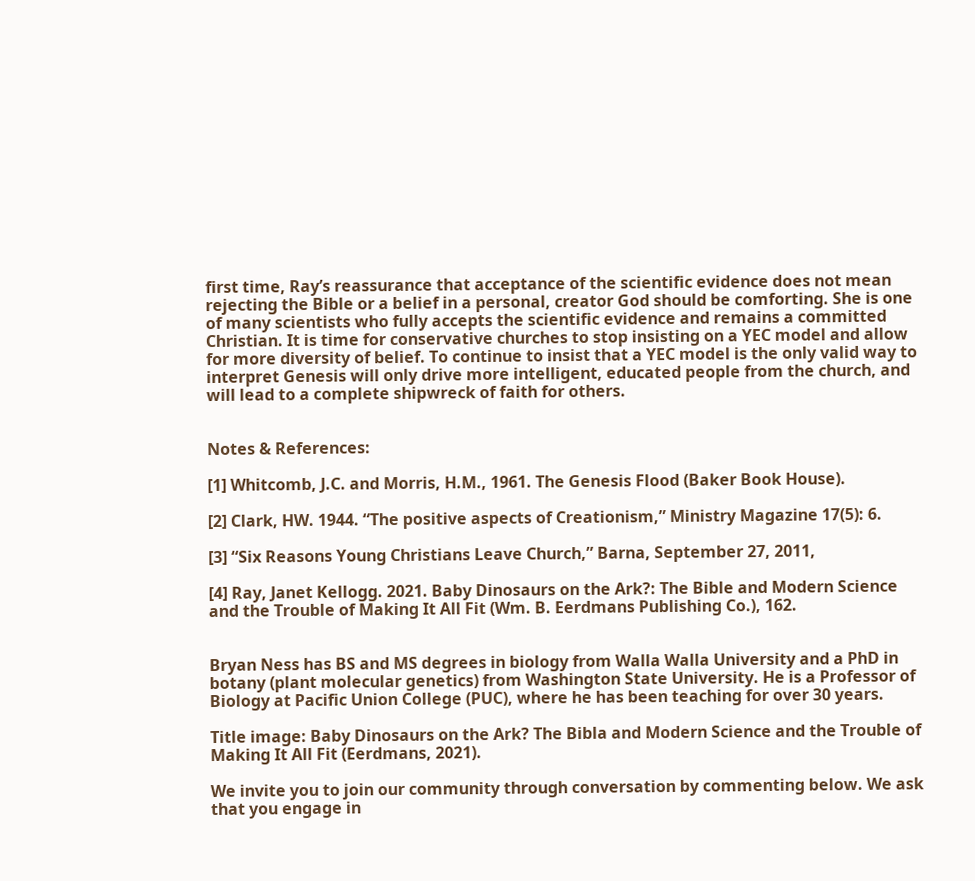first time, Ray’s reassurance that acceptance of the scientific evidence does not mean rejecting the Bible or a belief in a personal, creator God should be comforting. She is one of many scientists who fully accepts the scientific evidence and remains a committed Christian. It is time for conservative churches to stop insisting on a YEC model and allow for more diversity of belief. To continue to insist that a YEC model is the only valid way to interpret Genesis will only drive more intelligent, educated people from the church, and will lead to a complete shipwreck of faith for others.


Notes & References:

[1] Whitcomb, J.C. and Morris, H.M., 1961. The Genesis Flood (Baker Book House).

[2] Clark, HW. 1944. “The positive aspects of Creationism,” Ministry Magazine 17(5): 6.

[3] “Six Reasons Young Christians Leave Church,” Barna, September 27, 2011,

[4] Ray, Janet Kellogg. 2021. Baby Dinosaurs on the Ark?: The Bible and Modern Science and the Trouble of Making It All Fit (Wm. B. Eerdmans Publishing Co.), 162.


Bryan Ness has BS and MS degrees in biology from Walla Walla University and a PhD in botany (plant molecular genetics) from Washington State University. He is a Professor of Biology at Pacific Union College (PUC), where he has been teaching for over 30 years.

Title image: Baby Dinosaurs on the Ark? The Bibla and Modern Science and the Trouble of Making It All Fit (Eerdmans, 2021).

We invite you to join our community through conversation by commenting below. We ask that you engage in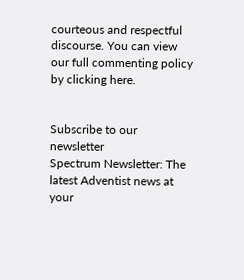courteous and respectful discourse. You can view our full commenting policy by clicking here.


Subscribe to our newsletter
Spectrum Newsletter: The latest Adventist news at your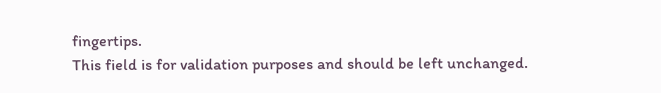fingertips.
This field is for validation purposes and should be left unchanged.